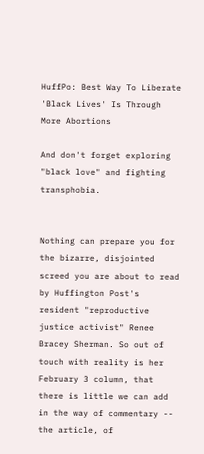HuffPo: Best Way To Liberate 'Black Lives' Is Through More Abortions

And don't forget exploring "black love" and fighting transphobia.


Nothing can prepare you for the bizarre, disjointed screed you are about to read by Huffington Post's resident "reproductive justice activist" Renee Bracey Sherman. So out of touch with reality is her February 3 column, that there is little we can add in the way of commentary -- the article, of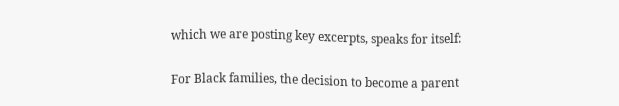which we are posting key excerpts, speaks for itself:

For Black families, the decision to become a parent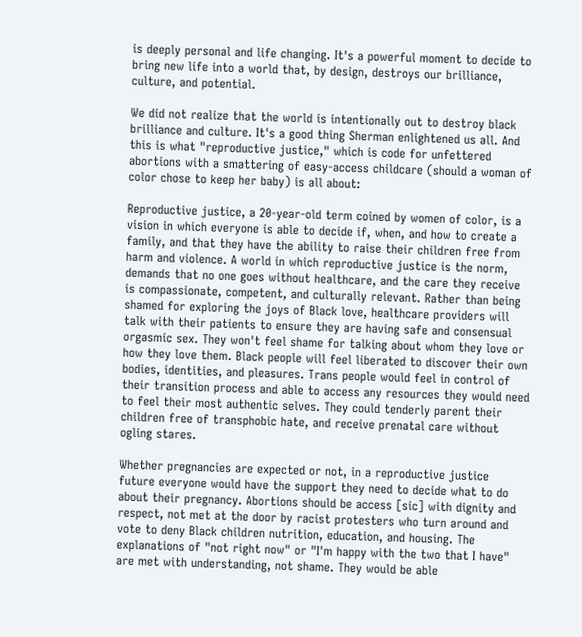is deeply personal and life changing. It's a powerful moment to decide to bring new life into a world that, by design, destroys our brilliance, culture, and potential.

We did not realize that the world is intentionally out to destroy black brilliance and culture. It's a good thing Sherman enlightened us all. And this is what "reproductive justice," which is code for unfettered abortions with a smattering of easy-access childcare (should a woman of color chose to keep her baby) is all about:

Reproductive justice, a 20-year-old term coined by women of color, is a vision in which everyone is able to decide if, when, and how to create a family, and that they have the ability to raise their children free from harm and violence. A world in which reproductive justice is the norm, demands that no one goes without healthcare, and the care they receive is compassionate, competent, and culturally relevant. Rather than being shamed for exploring the joys of Black love, healthcare providers will talk with their patients to ensure they are having safe and consensual orgasmic sex. They won't feel shame for talking about whom they love or how they love them. Black people will feel liberated to discover their own bodies, identities, and pleasures. Trans people would feel in control of their transition process and able to access any resources they would need to feel their most authentic selves. They could tenderly parent their children free of transphobic hate, and receive prenatal care without ogling stares.

Whether pregnancies are expected or not, in a reproductive justice future everyone would have the support they need to decide what to do about their pregnancy. Abortions should be access [sic] with dignity and respect, not met at the door by racist protesters who turn around and vote to deny Black children nutrition, education, and housing. The explanations of "not right now" or "I'm happy with the two that I have" are met with understanding, not shame. They would be able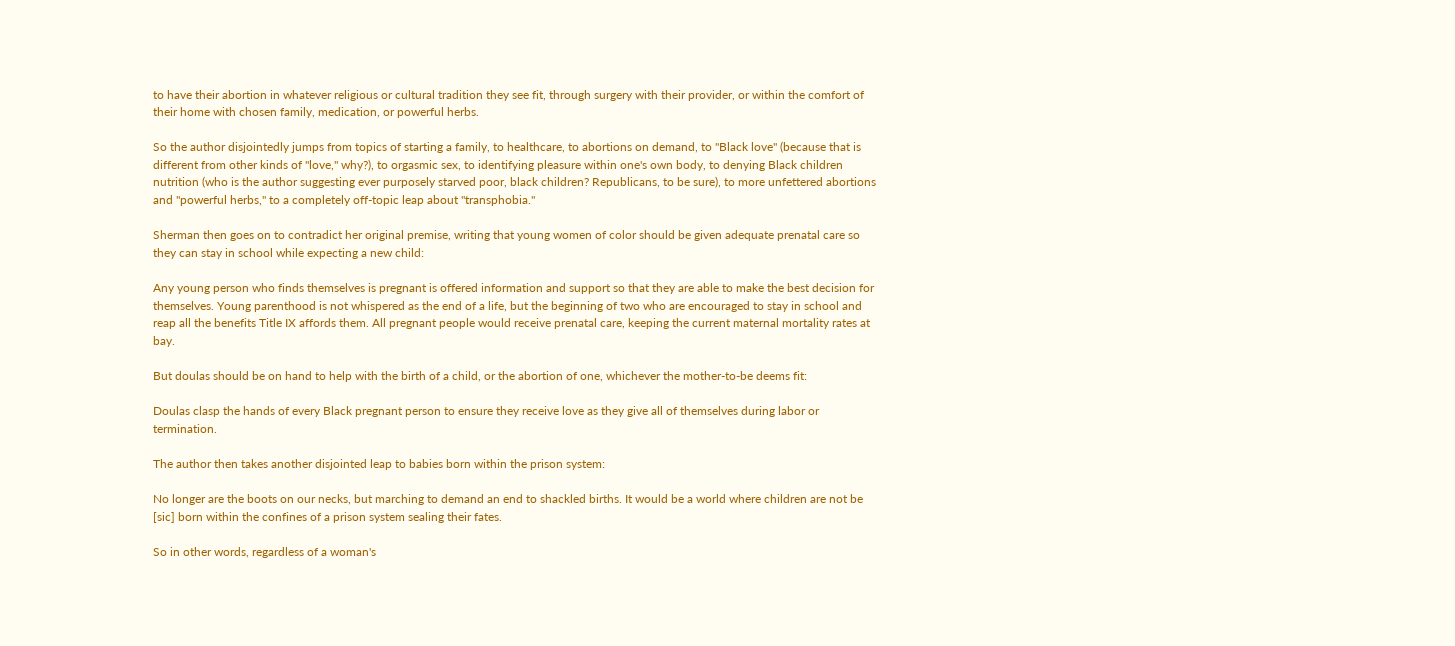to have their abortion in whatever religious or cultural tradition they see fit, through surgery with their provider, or within the comfort of their home with chosen family, medication, or powerful herbs.

So the author disjointedly jumps from topics of starting a family, to healthcare, to abortions on demand, to "Black love" (because that is different from other kinds of "love," why?), to orgasmic sex, to identifying pleasure within one's own body, to denying Black children nutrition (who is the author suggesting ever purposely starved poor, black children? Republicans, to be sure), to more unfettered abortions and "powerful herbs," to a completely off-topic leap about "transphobia."

Sherman then goes on to contradict her original premise, writing that young women of color should be given adequate prenatal care so they can stay in school while expecting a new child:

Any young person who finds themselves is pregnant is offered information and support so that they are able to make the best decision for themselves. Young parenthood is not whispered as the end of a life, but the beginning of two who are encouraged to stay in school and reap all the benefits Title IX affords them. All pregnant people would receive prenatal care, keeping the current maternal mortality rates at bay.

But doulas should be on hand to help with the birth of a child, or the abortion of one, whichever the mother-to-be deems fit:

Doulas clasp the hands of every Black pregnant person to ensure they receive love as they give all of themselves during labor or termination.

The author then takes another disjointed leap to babies born within the prison system:

No longer are the boots on our necks, but marching to demand an end to shackled births. It would be a world where children are not be [sic] born within the confines of a prison system sealing their fates.

So in other words, regardless of a woman's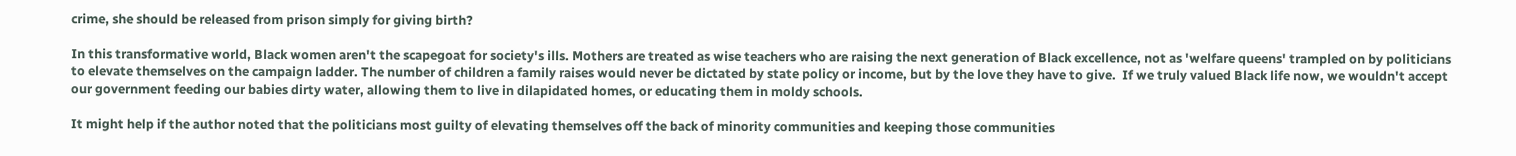crime, she should be released from prison simply for giving birth?

In this transformative world, Black women aren't the scapegoat for society's ills. Mothers are treated as wise teachers who are raising the next generation of Black excellence, not as 'welfare queens' trampled on by politicians to elevate themselves on the campaign ladder. The number of children a family raises would never be dictated by state policy or income, but by the love they have to give.  If we truly valued Black life now, we wouldn't accept our government feeding our babies dirty water, allowing them to live in dilapidated homes, or educating them in moldy schools.

It might help if the author noted that the politicians most guilty of elevating themselves off the back of minority communities and keeping those communities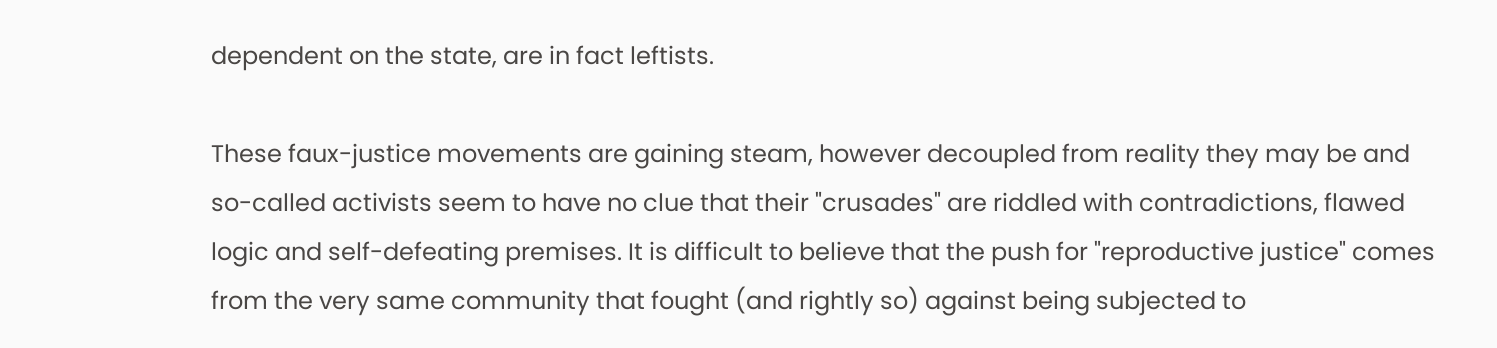dependent on the state, are in fact leftists.

These faux-justice movements are gaining steam, however decoupled from reality they may be and so-called activists seem to have no clue that their "crusades" are riddled with contradictions, flawed logic and self-defeating premises. It is difficult to believe that the push for "reproductive justice" comes from the very same community that fought (and rightly so) against being subjected to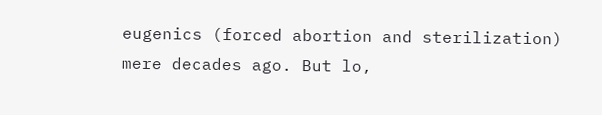eugenics (forced abortion and sterilization) mere decades ago. But lo,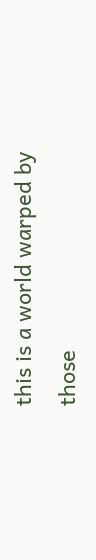this is a world warped by those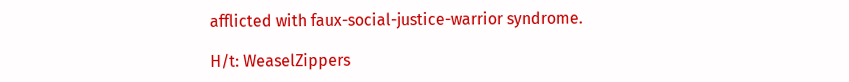afflicted with faux-social-justice-warrior syndrome.

H/t: WeaselZippers